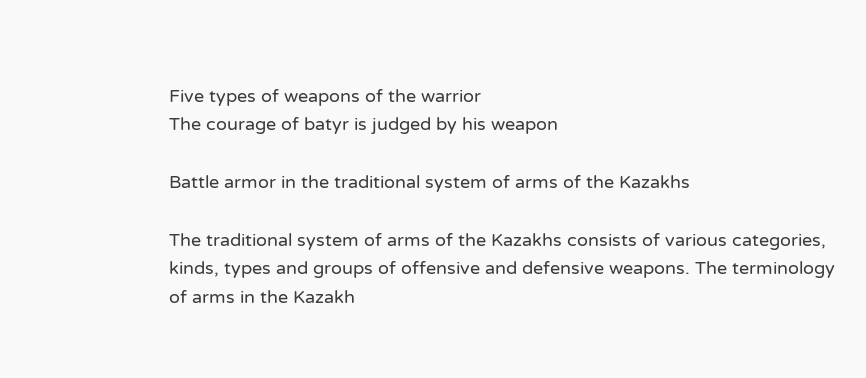Five types of weapons of the warrior
The courage of batyr is judged by his weapon

Battle armor in the traditional system of arms of the Kazakhs

The traditional system of arms of the Kazakhs consists of various categories, kinds, types and groups of offensive and defensive weapons. The terminology of arms in the Kazakh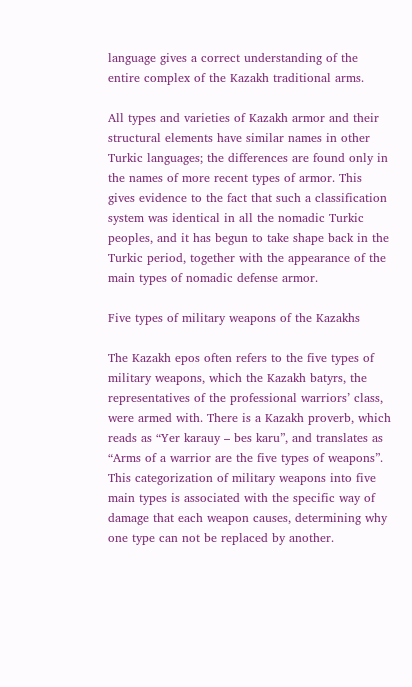language gives a correct understanding of the entire complex of the Kazakh traditional arms.

All types and varieties of Kazakh armor and their structural elements have similar names in other Turkic languages; the differences are found only in the names of more recent types of armor. This gives evidence to the fact that such a classification system was identical in all the nomadic Turkic peoples, and it has begun to take shape back in the Turkic period, together with the appearance of the main types of nomadic defense armor.

Five types of military weapons of the Kazakhs

The Kazakh epos often refers to the five types of military weapons, which the Kazakh batyrs, the representatives of the professional warriors’ class, were armed with. There is a Kazakh proverb, which reads as “Yer karauy – bes karu”, and translates as “Arms of a warrior are the five types of weapons”. This categorization of military weapons into five main types is associated with the specific way of damage that each weapon causes, determining why one type can not be replaced by another.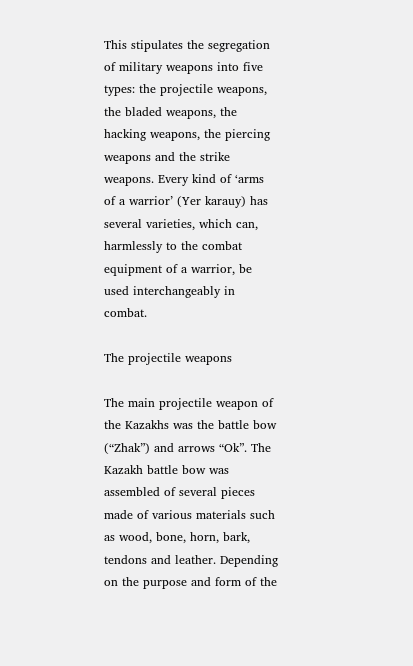This stipulates the segregation of military weapons into five types: the projectile weapons, the bladed weapons, the hacking weapons, the piercing weapons and the strike weapons. Every kind of ‘arms of a warrior’ (Yer karauy) has several varieties, which can, harmlessly to the combat equipment of a warrior, be used interchangeably in combat.

The projectile weapons

The main projectile weapon of the Kazakhs was the battle bow (“Zhak”) and arrows “Ok”. The Kazakh battle bow was assembled of several pieces made of various materials such as wood, bone, horn, bark, tendons and leather. Depending on the purpose and form of the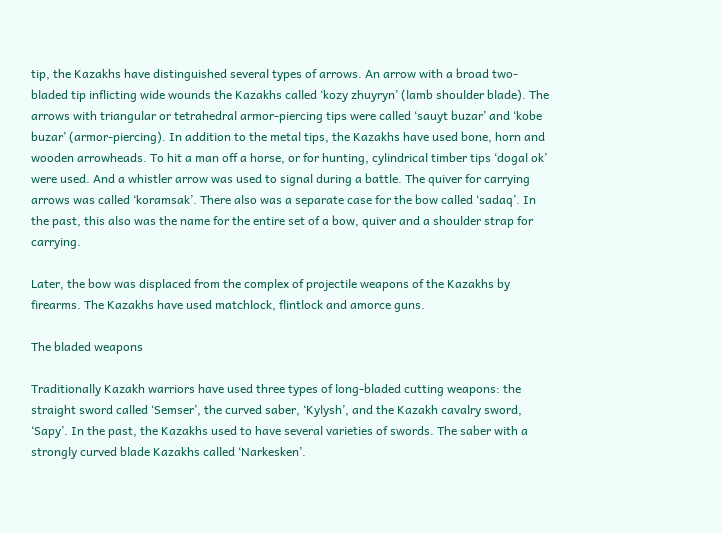tip, the Kazakhs have distinguished several types of arrows. An arrow with a broad two-bladed tip inflicting wide wounds the Kazakhs called ‘kozy zhuyryn’ (lamb shoulder blade). The arrows with triangular or tetrahedral armor-piercing tips were called ‘sauyt buzar’ and ‘kobe buzar’ (armor-piercing). In addition to the metal tips, the Kazakhs have used bone, horn and wooden arrowheads. To hit a man off a horse, or for hunting, cylindrical timber tips ‘dogal ok’ were used. And a whistler arrow was used to signal during a battle. The quiver for carrying arrows was called ‘koramsak’. There also was a separate case for the bow called ‘sadaq’. In the past, this also was the name for the entire set of a bow, quiver and a shoulder strap for carrying.

Later, the bow was displaced from the complex of projectile weapons of the Kazakhs by firearms. The Kazakhs have used matchlock, flintlock and amorce guns.

The bladed weapons

Traditionally Kazakh warriors have used three types of long-bladed cutting weapons: the straight sword called ‘Semser’, the curved saber, ‘Kylysh’, and the Kazakh cavalry sword, ‘Sapy’. In the past, the Kazakhs used to have several varieties of swords. The saber with a strongly curved blade Kazakhs called ‘Narkesken’.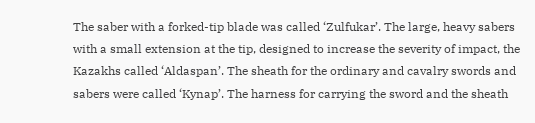The saber with a forked-tip blade was called ‘Zulfukar’. The large, heavy sabers with a small extension at the tip, designed to increase the severity of impact, the Kazakhs called ‘Aldaspan’. The sheath for the ordinary and cavalry swords and sabers were called ‘Kynap’. The harness for carrying the sword and the sheath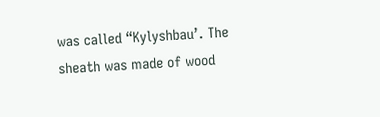was called “Kylyshbau’. The sheath was made of wood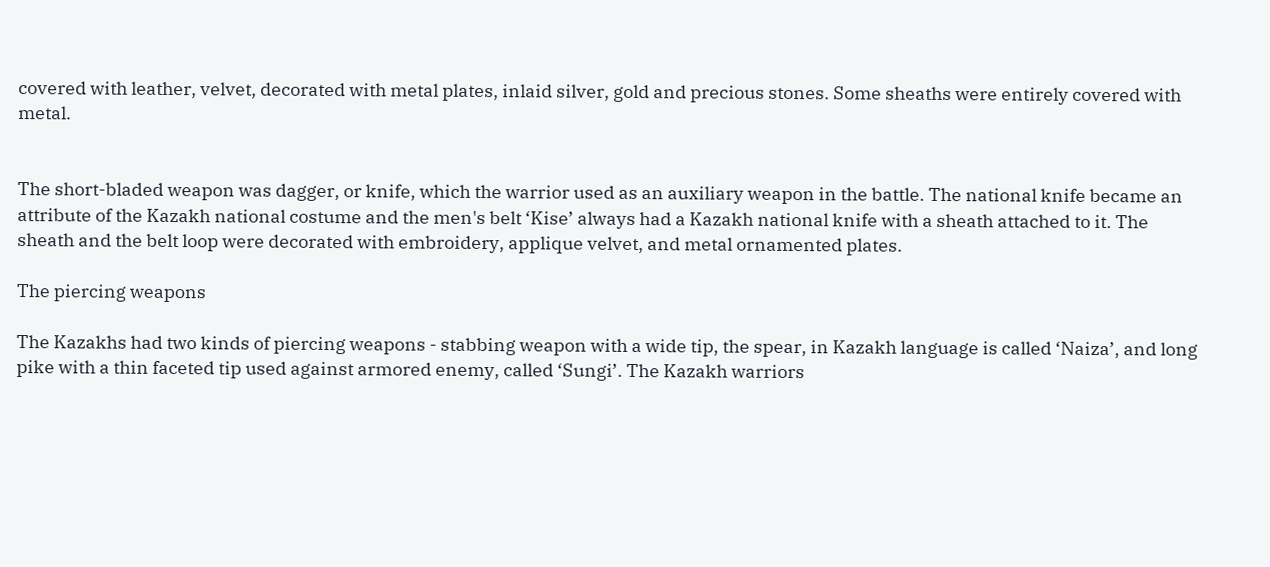covered with leather, velvet, decorated with metal plates, inlaid silver, gold and precious stones. Some sheaths were entirely covered with metal.


The short-bladed weapon was dagger, or knife, which the warrior used as an auxiliary weapon in the battle. The national knife became an attribute of the Kazakh national costume and the men's belt ‘Kise’ always had a Kazakh national knife with a sheath attached to it. The sheath and the belt loop were decorated with embroidery, applique velvet, and metal ornamented plates.

The piercing weapons

The Kazakhs had two kinds of piercing weapons - stabbing weapon with a wide tip, the spear, in Kazakh language is called ‘Naiza’, and long pike with a thin faceted tip used against armored enemy, called ‘Sungi’. The Kazakh warriors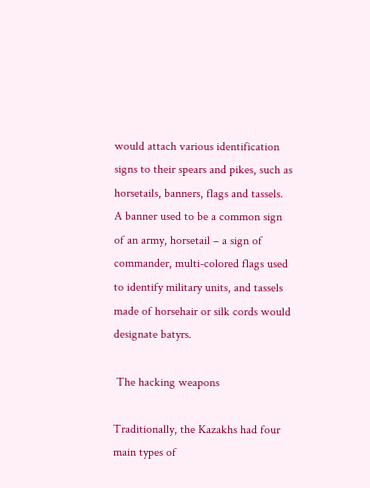would attach various identification signs to their spears and pikes, such as horsetails, banners, flags and tassels. A banner used to be a common sign of an army, horsetail – a sign of commander, multi-colored flags used to identify military units, and tassels made of horsehair or silk cords would designate batyrs.

 The hacking weapons

Traditionally, the Kazakhs had four main types of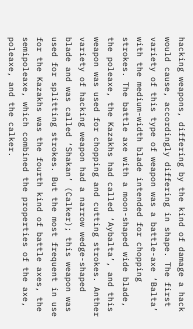hacking weapons, differing by the kind of damage a hack would cause, accordingly differing in shape. The first variety of this type of weapon was a battle-axe ‘Balta’ with the medium-width blade intended for chopping strokes. The battle axe with a moon-shaped wide blade, the poleaxe, the Kazakhs had called ‘Aybalta’, and this weapon was used for chopping and cutting strokes. Anther variety of hacking weapon had a narrow wedge-shaped blade and was called ‘Shakan’ (Calker); this weapon was used for splitting strokes. But the most frequent in use for the Kazakhs was the fourth kind of battle axes, the semipoleaxe, which combined the properties of the axe, poleaxe, and the calker.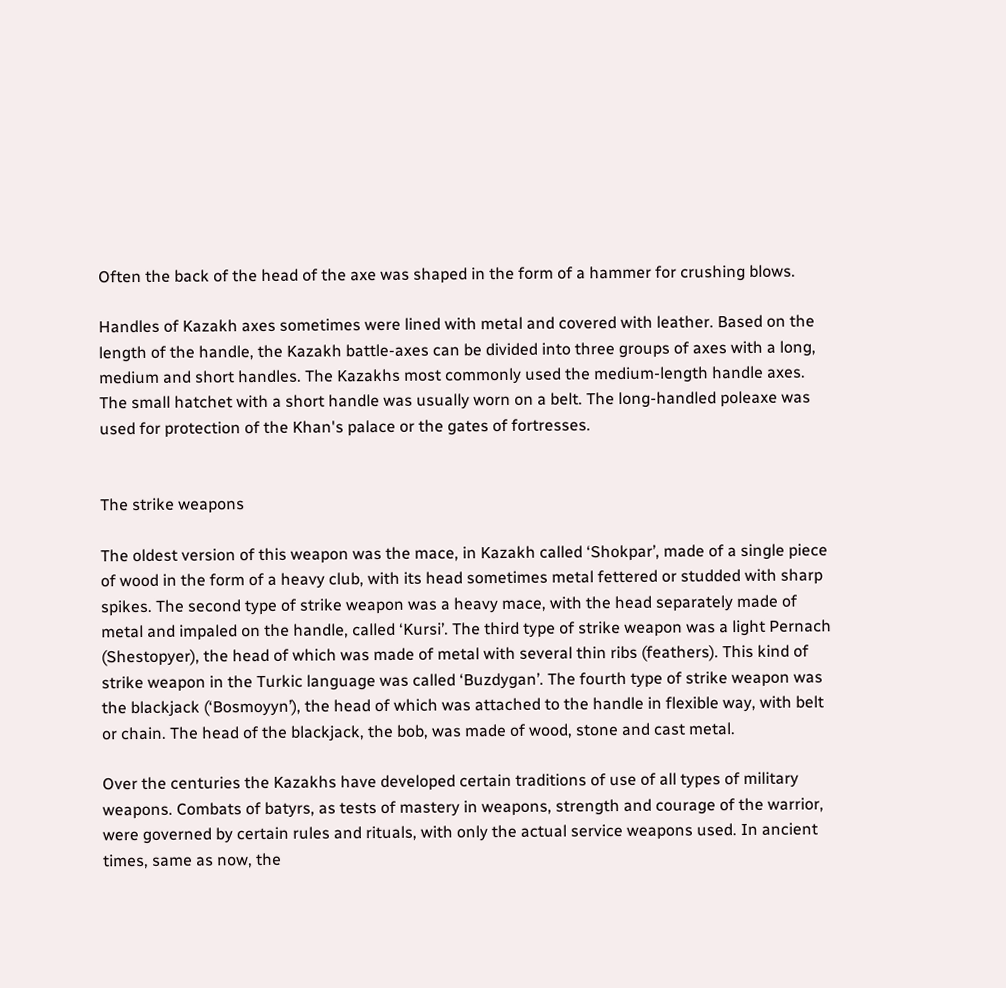Often the back of the head of the axe was shaped in the form of a hammer for crushing blows.

Handles of Kazakh axes sometimes were lined with metal and covered with leather. Based on the length of the handle, the Kazakh battle-axes can be divided into three groups of axes with a long, medium and short handles. The Kazakhs most commonly used the medium-length handle axes. The small hatchet with a short handle was usually worn on a belt. The long-handled poleaxe was used for protection of the Khan's palace or the gates of fortresses.


The strike weapons

The oldest version of this weapon was the mace, in Kazakh called ‘Shokpar’, made of a single piece of wood in the form of a heavy club, with its head sometimes metal fettered or studded with sharp spikes. The second type of strike weapon was a heavy mace, with the head separately made of metal and impaled on the handle, called ‘Kursi’. The third type of strike weapon was a light Pernach (Shestopyer), the head of which was made of metal with several thin ribs (feathers). This kind of strike weapon in the Turkic language was called ‘Buzdygan’. The fourth type of strike weapon was the blackjack (‘Bosmoyyn’), the head of which was attached to the handle in flexible way, with belt or chain. The head of the blackjack, the bob, was made of wood, stone and cast metal.

Over the centuries the Kazakhs have developed certain traditions of use of all types of military weapons. Combats of batyrs, as tests of mastery in weapons, strength and courage of the warrior, were governed by certain rules and rituals, with only the actual service weapons used. In ancient times, same as now, the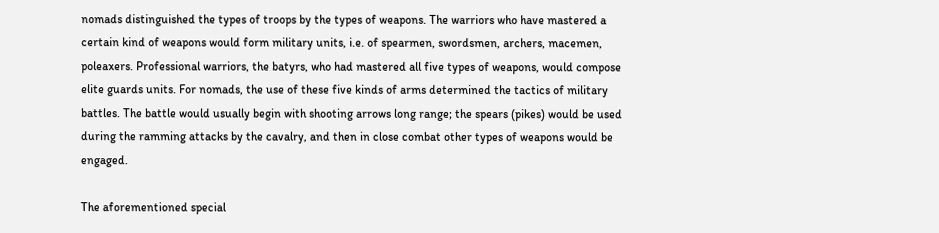nomads distinguished the types of troops by the types of weapons. The warriors who have mastered a certain kind of weapons would form military units, i.e. of spearmen, swordsmen, archers, macemen, poleaxers. Professional warriors, the batyrs, who had mastered all five types of weapons, would compose elite guards units. For nomads, the use of these five kinds of arms determined the tactics of military battles. The battle would usually begin with shooting arrows long range; the spears (pikes) would be used during the ramming attacks by the cavalry, and then in close combat other types of weapons would be engaged.

The aforementioned special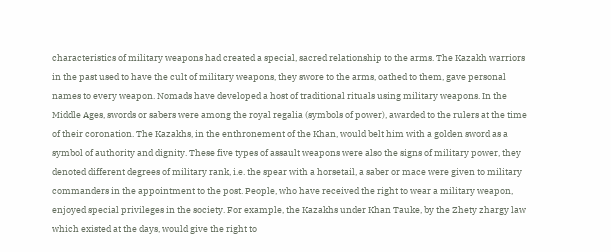characteristics of military weapons had created a special, sacred relationship to the arms. The Kazakh warriors in the past used to have the cult of military weapons, they swore to the arms, oathed to them, gave personal names to every weapon. Nomads have developed a host of traditional rituals using military weapons. In the Middle Ages, swords or sabers were among the royal regalia (symbols of power), awarded to the rulers at the time of their coronation. The Kazakhs, in the enthronement of the Khan, would belt him with a golden sword as a symbol of authority and dignity. These five types of assault weapons were also the signs of military power, they denoted different degrees of military rank, i.e. the spear with a horsetail, a saber or mace were given to military commanders in the appointment to the post. People, who have received the right to wear a military weapon, enjoyed special privileges in the society. For example, the Kazakhs under Khan Tauke, by the Zhety zhargy law which existed at the days, would give the right to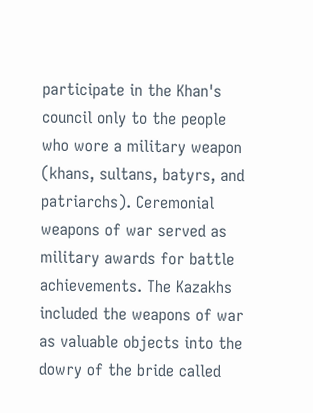participate in the Khan's council only to the people who wore a military weapon (khans, sultans, batyrs, and patriarchs). Ceremonial weapons of war served as military awards for battle achievements. The Kazakhs included the weapons of war as valuable objects into the dowry of the bride called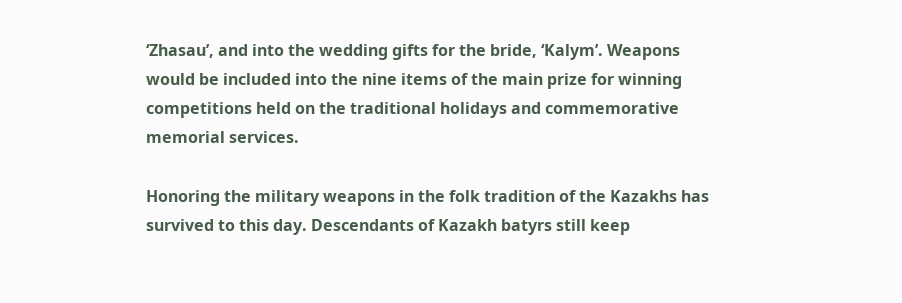‘Zhasau’, and into the wedding gifts for the bride, ‘Kalym’. Weapons would be included into the nine items of the main prize for winning competitions held on the traditional holidays and commemorative memorial services.

Honoring the military weapons in the folk tradition of the Kazakhs has survived to this day. Descendants of Kazakh batyrs still keep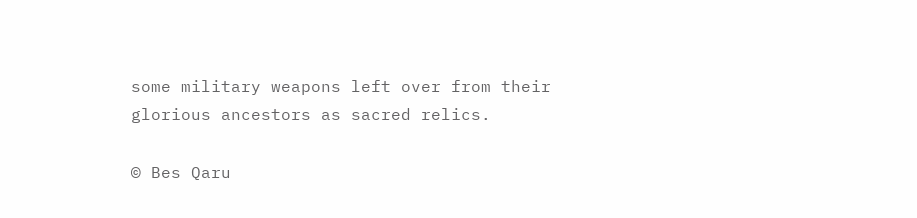some military weapons left over from their glorious ancestors as sacred relics.

© Bes Qaru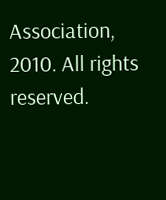Association, 2010. All rights reserved.